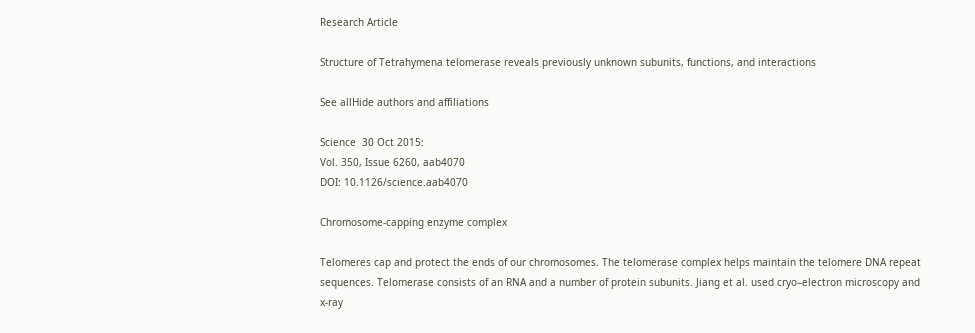Research Article

Structure of Tetrahymena telomerase reveals previously unknown subunits, functions, and interactions

See allHide authors and affiliations

Science  30 Oct 2015:
Vol. 350, Issue 6260, aab4070
DOI: 10.1126/science.aab4070

Chromosome-capping enzyme complex

Telomeres cap and protect the ends of our chromosomes. The telomerase complex helps maintain the telomere DNA repeat sequences. Telomerase consists of an RNA and a number of protein subunits. Jiang et al. used cryo–electron microscopy and x-ray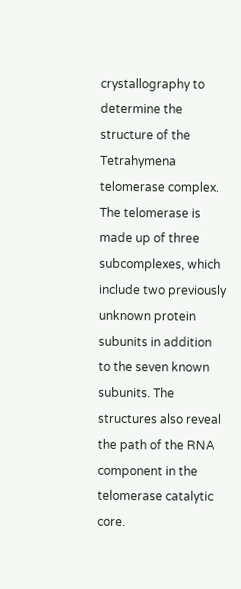crystallography to determine the structure of the Tetrahymena telomerase complex. The telomerase is made up of three subcomplexes, which include two previously unknown protein subunits in addition to the seven known subunits. The structures also reveal the path of the RNA component in the telomerase catalytic core.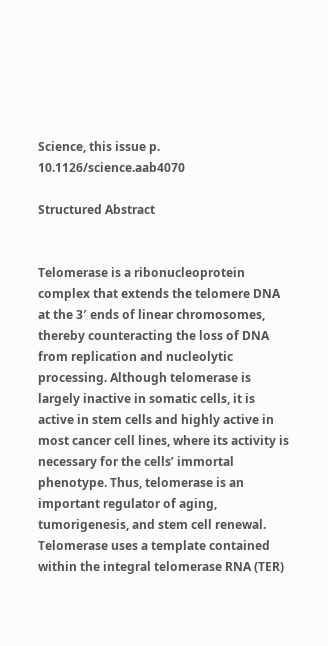Science, this issue p. 10.1126/science.aab4070

Structured Abstract


Telomerase is a ribonucleoprotein complex that extends the telomere DNA at the 3′ ends of linear chromosomes, thereby counteracting the loss of DNA from replication and nucleolytic processing. Although telomerase is largely inactive in somatic cells, it is active in stem cells and highly active in most cancer cell lines, where its activity is necessary for the cells’ immortal phenotype. Thus, telomerase is an important regulator of aging, tumorigenesis, and stem cell renewal. Telomerase uses a template contained within the integral telomerase RNA (TER)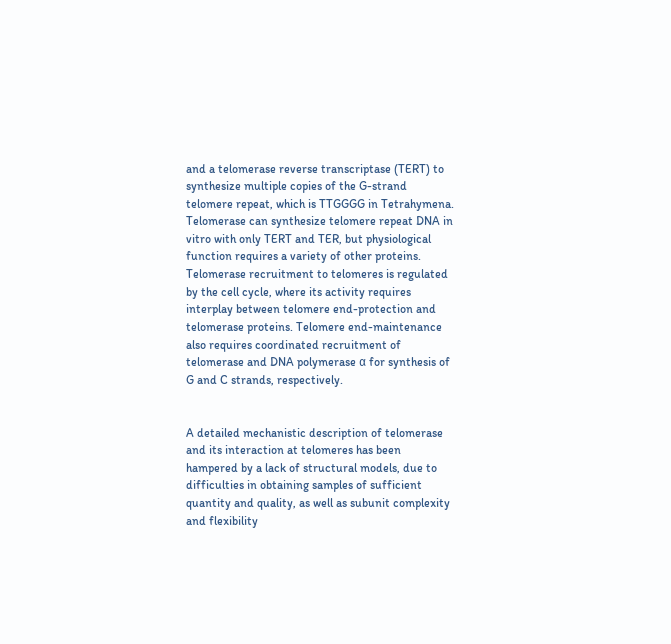and a telomerase reverse transcriptase (TERT) to synthesize multiple copies of the G-strand telomere repeat, which is TTGGGG in Tetrahymena. Telomerase can synthesize telomere repeat DNA in vitro with only TERT and TER, but physiological function requires a variety of other proteins. Telomerase recruitment to telomeres is regulated by the cell cycle, where its activity requires interplay between telomere end-protection and telomerase proteins. Telomere end-maintenance also requires coordinated recruitment of telomerase and DNA polymerase α for synthesis of G and C strands, respectively.


A detailed mechanistic description of telomerase and its interaction at telomeres has been hampered by a lack of structural models, due to difficulties in obtaining samples of sufficient quantity and quality, as well as subunit complexity and flexibility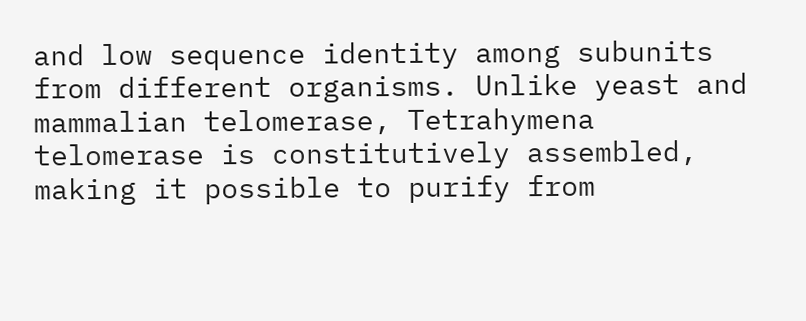and low sequence identity among subunits from different organisms. Unlike yeast and mammalian telomerase, Tetrahymena telomerase is constitutively assembled, making it possible to purify from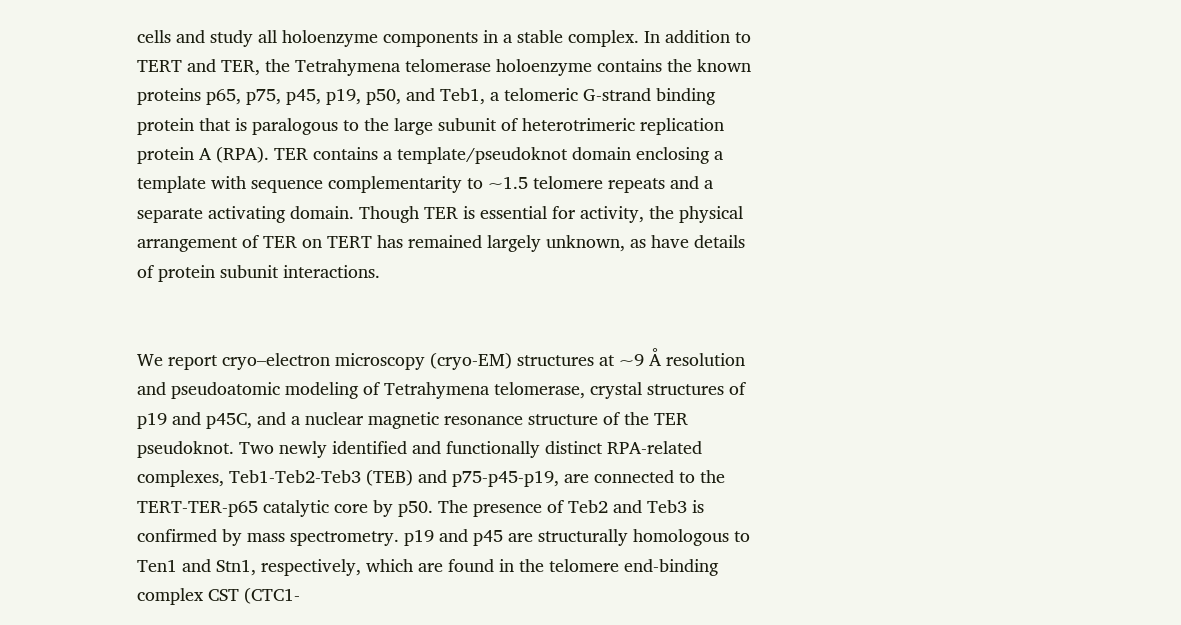cells and study all holoenzyme components in a stable complex. In addition to TERT and TER, the Tetrahymena telomerase holoenzyme contains the known proteins p65, p75, p45, p19, p50, and Teb1, a telomeric G-strand binding protein that is paralogous to the large subunit of heterotrimeric replication protein A (RPA). TER contains a template/pseudoknot domain enclosing a template with sequence complementarity to ~1.5 telomere repeats and a separate activating domain. Though TER is essential for activity, the physical arrangement of TER on TERT has remained largely unknown, as have details of protein subunit interactions.


We report cryo–electron microscopy (cryo-EM) structures at ~9 Å resolution and pseudoatomic modeling of Tetrahymena telomerase, crystal structures of p19 and p45C, and a nuclear magnetic resonance structure of the TER pseudoknot. Two newly identified and functionally distinct RPA-related complexes, Teb1-Teb2-Teb3 (TEB) and p75-p45-p19, are connected to the TERT-TER-p65 catalytic core by p50. The presence of Teb2 and Teb3 is confirmed by mass spectrometry. p19 and p45 are structurally homologous to Ten1 and Stn1, respectively, which are found in the telomere end-binding complex CST (CTC1-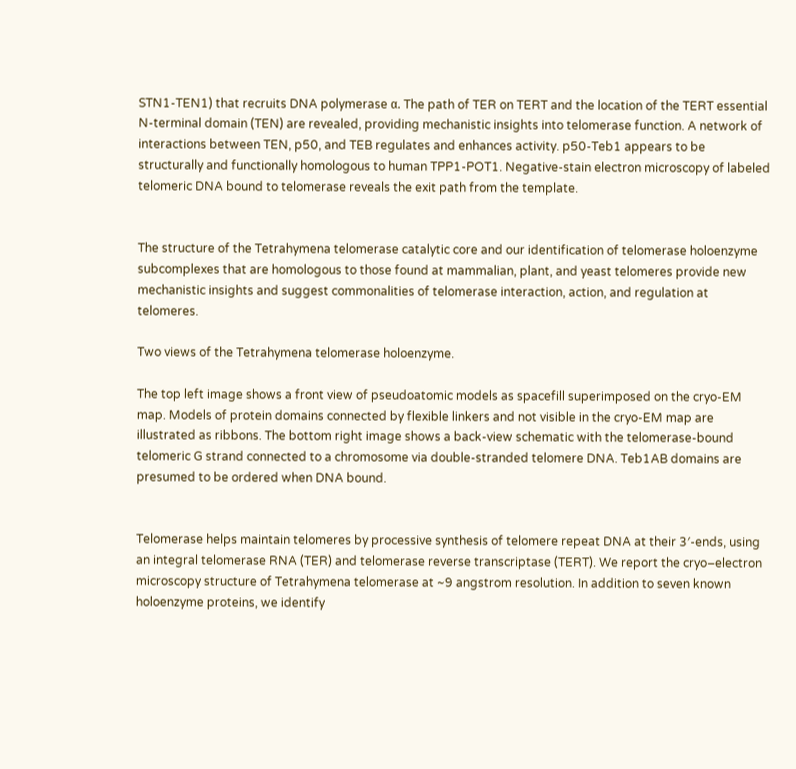STN1-TEN1) that recruits DNA polymerase α. The path of TER on TERT and the location of the TERT essential N-terminal domain (TEN) are revealed, providing mechanistic insights into telomerase function. A network of interactions between TEN, p50, and TEB regulates and enhances activity. p50-Teb1 appears to be structurally and functionally homologous to human TPP1-POT1. Negative-stain electron microscopy of labeled telomeric DNA bound to telomerase reveals the exit path from the template.


The structure of the Tetrahymena telomerase catalytic core and our identification of telomerase holoenzyme subcomplexes that are homologous to those found at mammalian, plant, and yeast telomeres provide new mechanistic insights and suggest commonalities of telomerase interaction, action, and regulation at telomeres.

Two views of the Tetrahymena telomerase holoenzyme.

The top left image shows a front view of pseudoatomic models as spacefill superimposed on the cryo-EM map. Models of protein domains connected by flexible linkers and not visible in the cryo-EM map are illustrated as ribbons. The bottom right image shows a back-view schematic with the telomerase-bound telomeric G strand connected to a chromosome via double-stranded telomere DNA. Teb1AB domains are presumed to be ordered when DNA bound.


Telomerase helps maintain telomeres by processive synthesis of telomere repeat DNA at their 3′-ends, using an integral telomerase RNA (TER) and telomerase reverse transcriptase (TERT). We report the cryo–electron microscopy structure of Tetrahymena telomerase at ~9 angstrom resolution. In addition to seven known holoenzyme proteins, we identify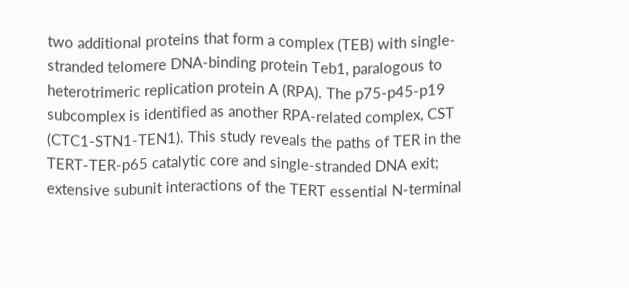two additional proteins that form a complex (TEB) with single-stranded telomere DNA-binding protein Teb1, paralogous to heterotrimeric replication protein A (RPA). The p75-p45-p19 subcomplex is identified as another RPA-related complex, CST (CTC1-STN1-TEN1). This study reveals the paths of TER in the TERT-TER-p65 catalytic core and single-stranded DNA exit; extensive subunit interactions of the TERT essential N-terminal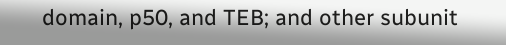domain, p50, and TEB; and other subunit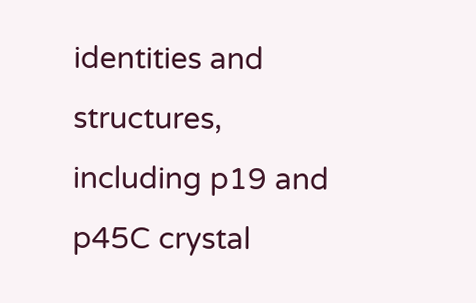identities and structures, including p19 and p45C crystal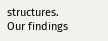structures. Our findings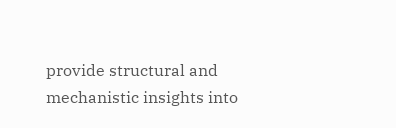provide structural and mechanistic insights into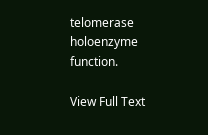telomerase holoenzyme function.

View Full Text